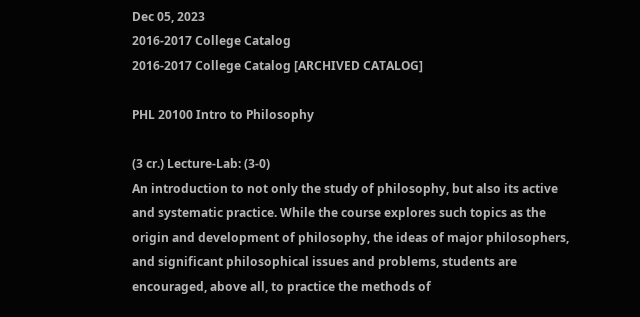Dec 05, 2023
2016-2017 College Catalog
2016-2017 College Catalog [ARCHIVED CATALOG]

PHL 20100 Intro to Philosophy

(3 cr.) Lecture-Lab: (3-0)
An introduction to not only the study of philosophy, but also its active and systematic practice. While the course explores such topics as the origin and development of philosophy, the ideas of major philosophers, and significant philosophical issues and problems, students are encouraged, above all, to practice the methods of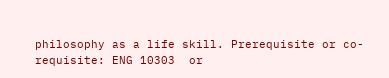philosophy as a life skill. Prerequisite or co-requisite: ENG 10303  or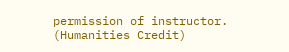permission of instructor. (Humanities Credit)